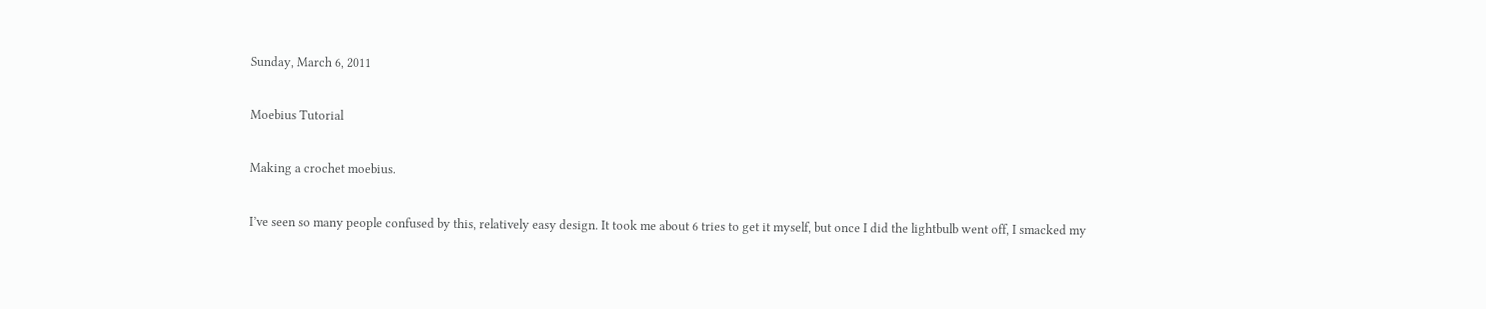Sunday, March 6, 2011

Moebius Tutorial

Making a crochet moebius.

I’ve seen so many people confused by this, relatively easy design. It took me about 6 tries to get it myself, but once I did the lightbulb went off, I smacked my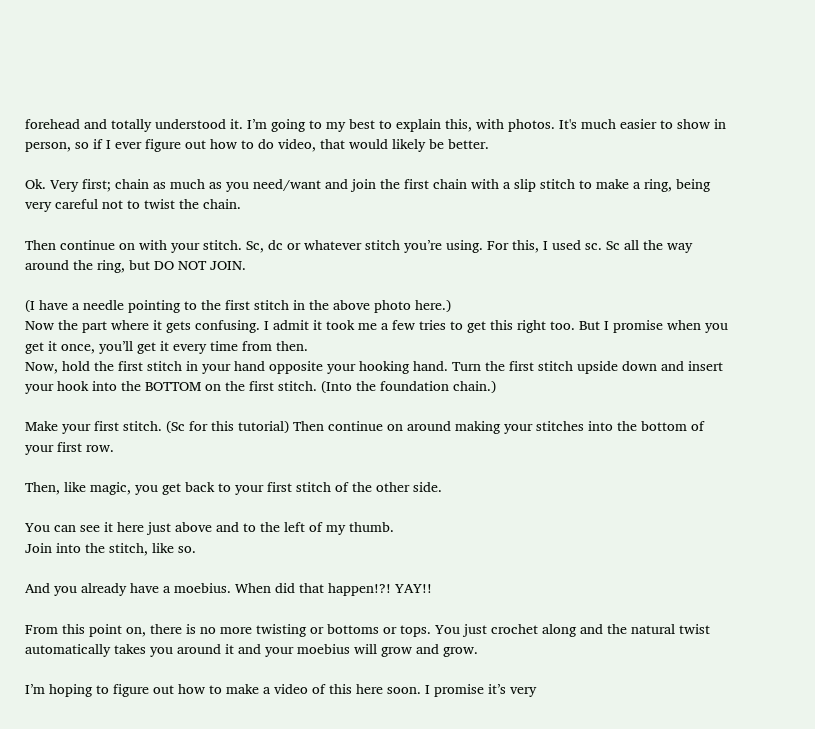forehead and totally understood it. I’m going to my best to explain this, with photos. It's much easier to show in person, so if I ever figure out how to do video, that would likely be better.

Ok. Very first; chain as much as you need/want and join the first chain with a slip stitch to make a ring, being very careful not to twist the chain.

Then continue on with your stitch. Sc, dc or whatever stitch you’re using. For this, I used sc. Sc all the way around the ring, but DO NOT JOIN.

(I have a needle pointing to the first stitch in the above photo here.)
Now the part where it gets confusing. I admit it took me a few tries to get this right too. But I promise when you get it once, you’ll get it every time from then.
Now, hold the first stitch in your hand opposite your hooking hand. Turn the first stitch upside down and insert your hook into the BOTTOM on the first stitch. (Into the foundation chain.)

Make your first stitch. (Sc for this tutorial) Then continue on around making your stitches into the bottom of your first row.

Then, like magic, you get back to your first stitch of the other side.

You can see it here just above and to the left of my thumb.
Join into the stitch, like so.

And you already have a moebius. When did that happen!?! YAY!!

From this point on, there is no more twisting or bottoms or tops. You just crochet along and the natural twist automatically takes you around it and your moebius will grow and grow.

I’m hoping to figure out how to make a video of this here soon. I promise it’s very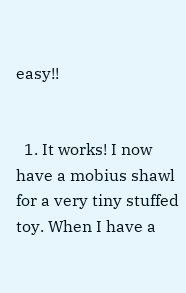easy!!


  1. It works! I now have a mobius shawl for a very tiny stuffed toy. When I have a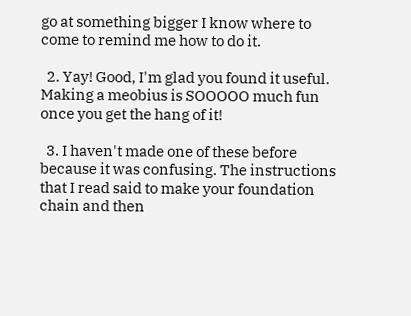go at something bigger I know where to come to remind me how to do it.

  2. Yay! Good, I'm glad you found it useful. Making a meobius is SOOOOO much fun once you get the hang of it!

  3. I haven't made one of these before because it was confusing. The instructions that I read said to make your foundation chain and then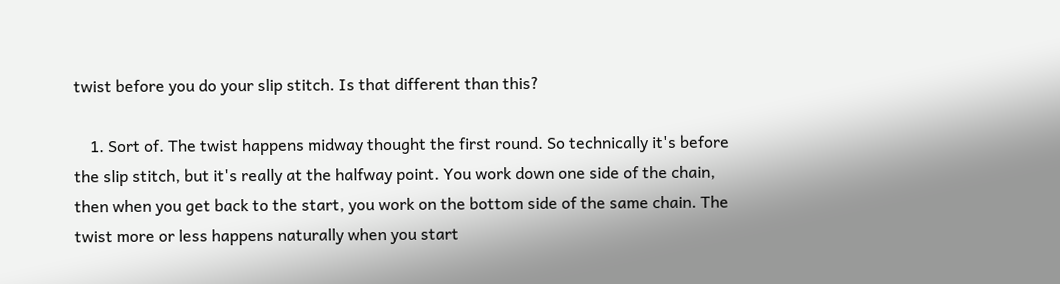twist before you do your slip stitch. Is that different than this?

    1. Sort of. The twist happens midway thought the first round. So technically it's before the slip stitch, but it's really at the halfway point. You work down one side of the chain, then when you get back to the start, you work on the bottom side of the same chain. The twist more or less happens naturally when you start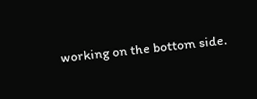working on the bottom side.